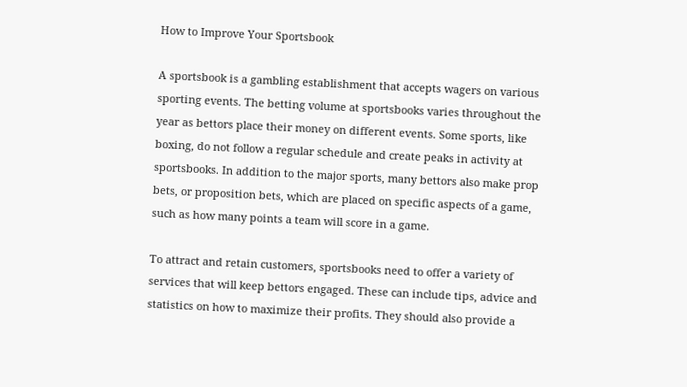How to Improve Your Sportsbook

A sportsbook is a gambling establishment that accepts wagers on various sporting events. The betting volume at sportsbooks varies throughout the year as bettors place their money on different events. Some sports, like boxing, do not follow a regular schedule and create peaks in activity at sportsbooks. In addition to the major sports, many bettors also make prop bets, or proposition bets, which are placed on specific aspects of a game, such as how many points a team will score in a game.

To attract and retain customers, sportsbooks need to offer a variety of services that will keep bettors engaged. These can include tips, advice and statistics on how to maximize their profits. They should also provide a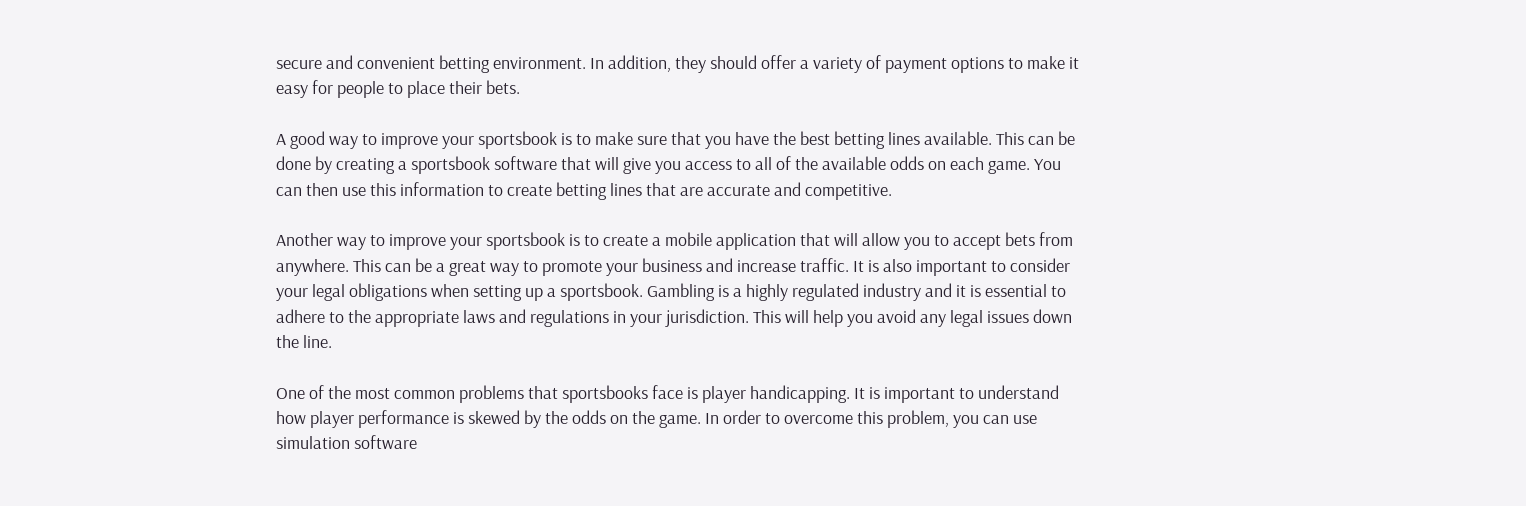secure and convenient betting environment. In addition, they should offer a variety of payment options to make it easy for people to place their bets.

A good way to improve your sportsbook is to make sure that you have the best betting lines available. This can be done by creating a sportsbook software that will give you access to all of the available odds on each game. You can then use this information to create betting lines that are accurate and competitive.

Another way to improve your sportsbook is to create a mobile application that will allow you to accept bets from anywhere. This can be a great way to promote your business and increase traffic. It is also important to consider your legal obligations when setting up a sportsbook. Gambling is a highly regulated industry and it is essential to adhere to the appropriate laws and regulations in your jurisdiction. This will help you avoid any legal issues down the line.

One of the most common problems that sportsbooks face is player handicapping. It is important to understand how player performance is skewed by the odds on the game. In order to overcome this problem, you can use simulation software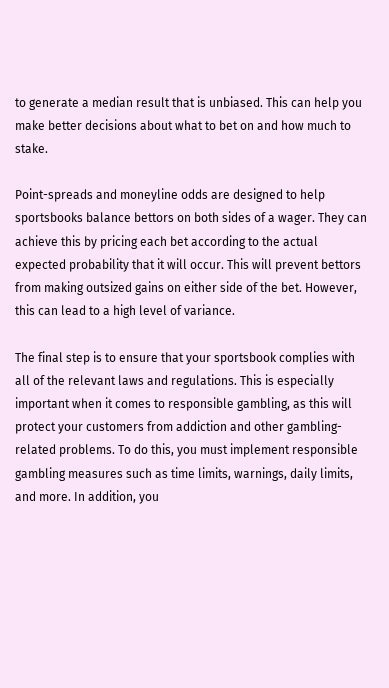to generate a median result that is unbiased. This can help you make better decisions about what to bet on and how much to stake.

Point-spreads and moneyline odds are designed to help sportsbooks balance bettors on both sides of a wager. They can achieve this by pricing each bet according to the actual expected probability that it will occur. This will prevent bettors from making outsized gains on either side of the bet. However, this can lead to a high level of variance.

The final step is to ensure that your sportsbook complies with all of the relevant laws and regulations. This is especially important when it comes to responsible gambling, as this will protect your customers from addiction and other gambling-related problems. To do this, you must implement responsible gambling measures such as time limits, warnings, daily limits, and more. In addition, you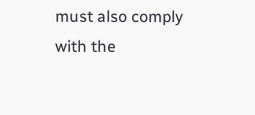must also comply with the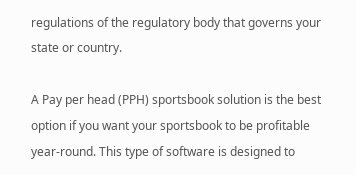regulations of the regulatory body that governs your state or country.

A Pay per head (PPH) sportsbook solution is the best option if you want your sportsbook to be profitable year-round. This type of software is designed to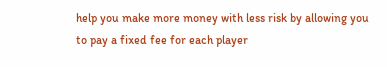help you make more money with less risk by allowing you to pay a fixed fee for each player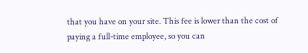that you have on your site. This fee is lower than the cost of paying a full-time employee, so you can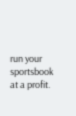run your sportsbook at a profit.